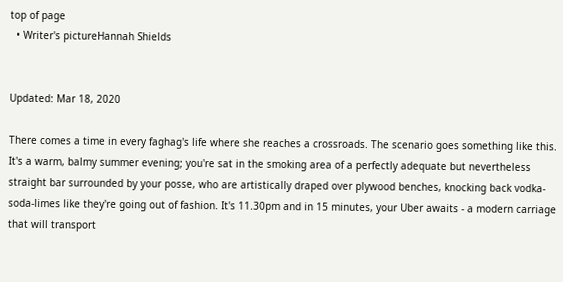top of page
  • Writer's pictureHannah Shields


Updated: Mar 18, 2020

There comes a time in every faghag's life where she reaches a crossroads. The scenario goes something like this. It's a warm, balmy summer evening; you're sat in the smoking area of a perfectly adequate but nevertheless straight bar surrounded by your posse, who are artistically draped over plywood benches, knocking back vodka-soda-limes like they're going out of fashion. It's 11.30pm and in 15 minutes, your Uber awaits - a modern carriage that will transport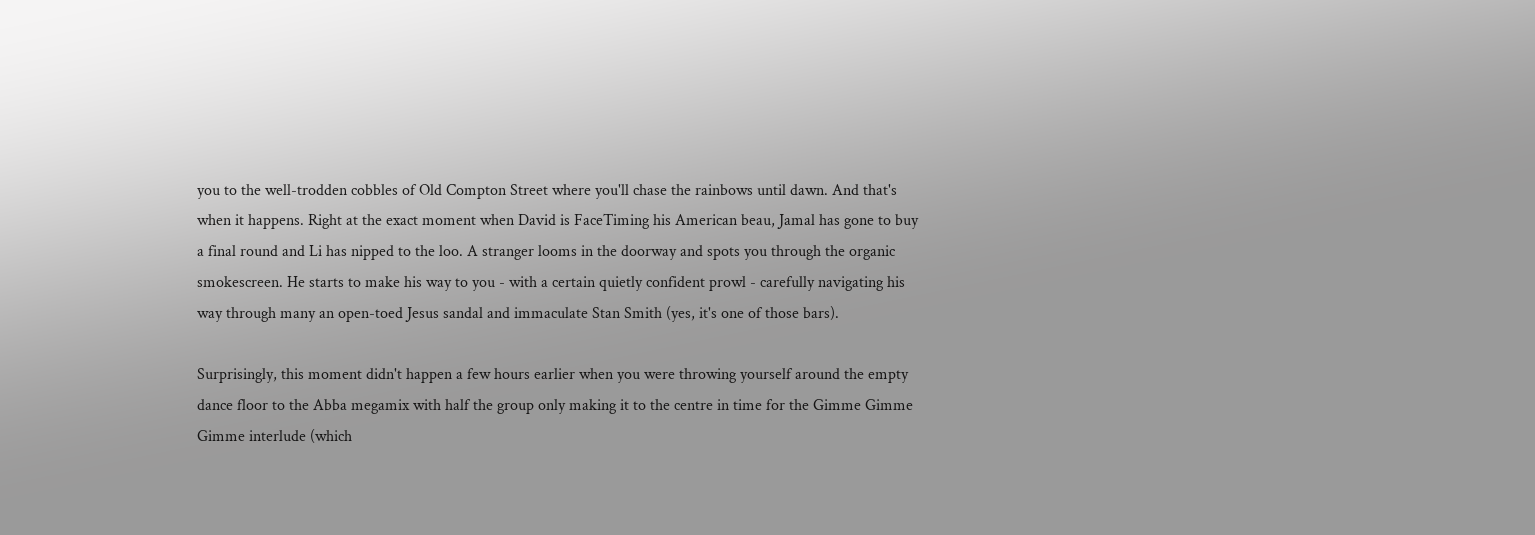you to the well-trodden cobbles of Old Compton Street where you'll chase the rainbows until dawn. And that's when it happens. Right at the exact moment when David is FaceTiming his American beau, Jamal has gone to buy a final round and Li has nipped to the loo. A stranger looms in the doorway and spots you through the organic smokescreen. He starts to make his way to you - with a certain quietly confident prowl - carefully navigating his way through many an open-toed Jesus sandal and immaculate Stan Smith (yes, it's one of those bars).

Surprisingly, this moment didn't happen a few hours earlier when you were throwing yourself around the empty dance floor to the Abba megamix with half the group only making it to the centre in time for the Gimme Gimme Gimme interlude (which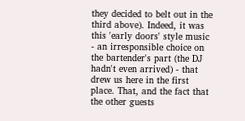they decided to belt out in the third above). Indeed, it was this 'early doors' style music - an irresponsible choice on the bartender's part (the DJ hadn't even arrived) - that drew us here in the first place. That, and the fact that the other guests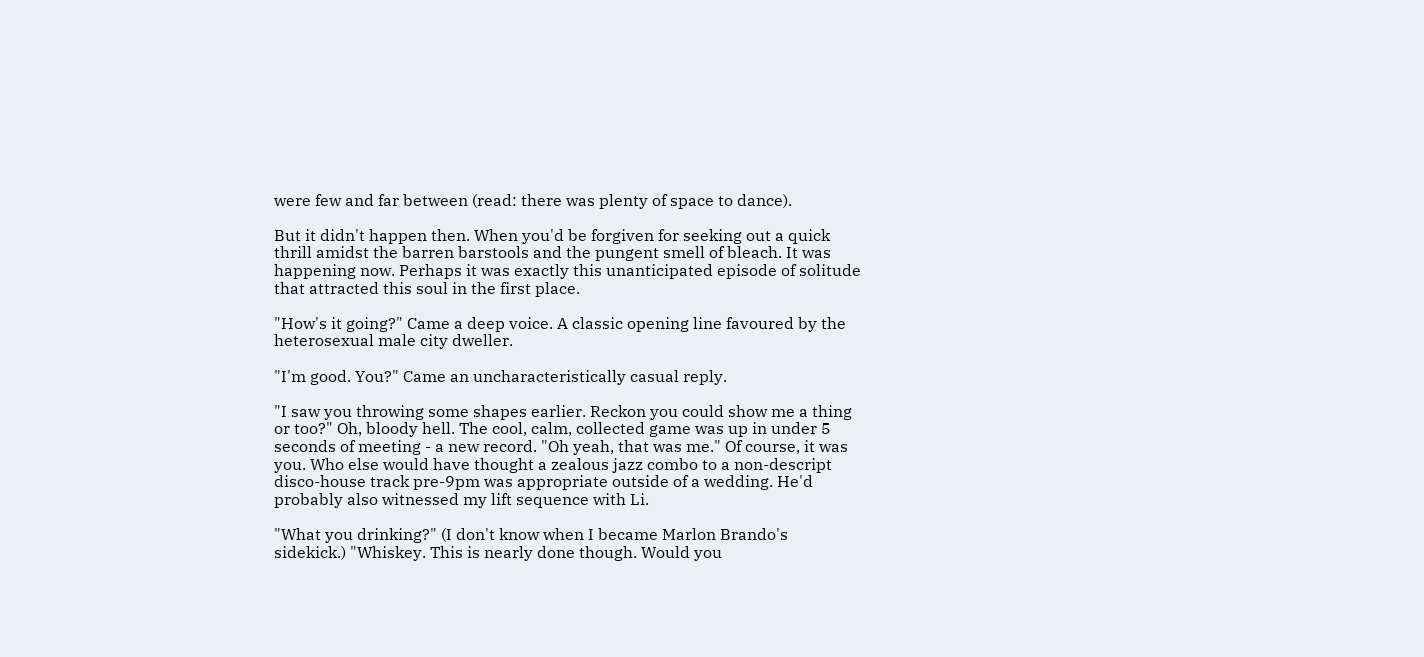were few and far between (read: there was plenty of space to dance).

But it didn't happen then. When you'd be forgiven for seeking out a quick thrill amidst the barren barstools and the pungent smell of bleach. It was happening now. Perhaps it was exactly this unanticipated episode of solitude that attracted this soul in the first place.

"How's it going?" Came a deep voice. A classic opening line favoured by the heterosexual male city dweller.

"I'm good. You?" Came an uncharacteristically casual reply.

"I saw you throwing some shapes earlier. Reckon you could show me a thing or too?" Oh, bloody hell. The cool, calm, collected game was up in under 5 seconds of meeting - a new record. "Oh yeah, that was me." Of course, it was you. Who else would have thought a zealous jazz combo to a non-descript disco-house track pre-9pm was appropriate outside of a wedding. He'd probably also witnessed my lift sequence with Li.

"What you drinking?" (I don't know when I became Marlon Brando's sidekick.) "Whiskey. This is nearly done though. Would you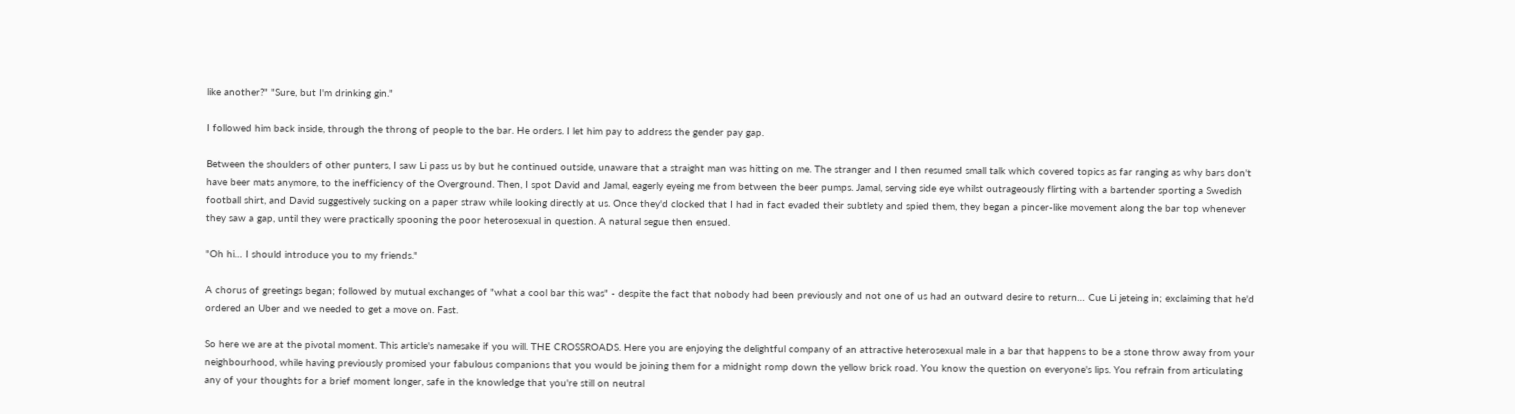like another?" "Sure, but I'm drinking gin."

I followed him back inside, through the throng of people to the bar. He orders. I let him pay to address the gender pay gap.

Between the shoulders of other punters, I saw Li pass us by but he continued outside, unaware that a straight man was hitting on me. The stranger and I then resumed small talk which covered topics as far ranging as why bars don't have beer mats anymore, to the inefficiency of the Overground. Then, I spot David and Jamal, eagerly eyeing me from between the beer pumps. Jamal, serving side eye whilst outrageously flirting with a bartender sporting a Swedish football shirt, and David suggestively sucking on a paper straw while looking directly at us. Once they'd clocked that I had in fact evaded their subtlety and spied them, they began a pincer-like movement along the bar top whenever they saw a gap, until they were practically spooning the poor heterosexual in question. A natural segue then ensued.

"Oh hi… I should introduce you to my friends."

A chorus of greetings began; followed by mutual exchanges of "what a cool bar this was" - despite the fact that nobody had been previously and not one of us had an outward desire to return… Cue Li jeteing in; exclaiming that he'd ordered an Uber and we needed to get a move on. Fast.

So here we are at the pivotal moment. This article's namesake if you will. THE CROSSROADS. Here you are enjoying the delightful company of an attractive heterosexual male in a bar that happens to be a stone throw away from your neighbourhood, while having previously promised your fabulous companions that you would be joining them for a midnight romp down the yellow brick road. You know the question on everyone's lips. You refrain from articulating any of your thoughts for a brief moment longer, safe in the knowledge that you're still on neutral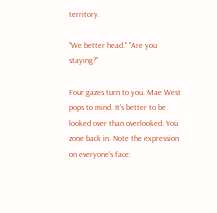territory.

"We better head." "Are you staying?"

Four gazes turn to you. Mae West pops to mind. It's better to be looked over than overlooked. You zone back in. Note the expression on everyone’s face: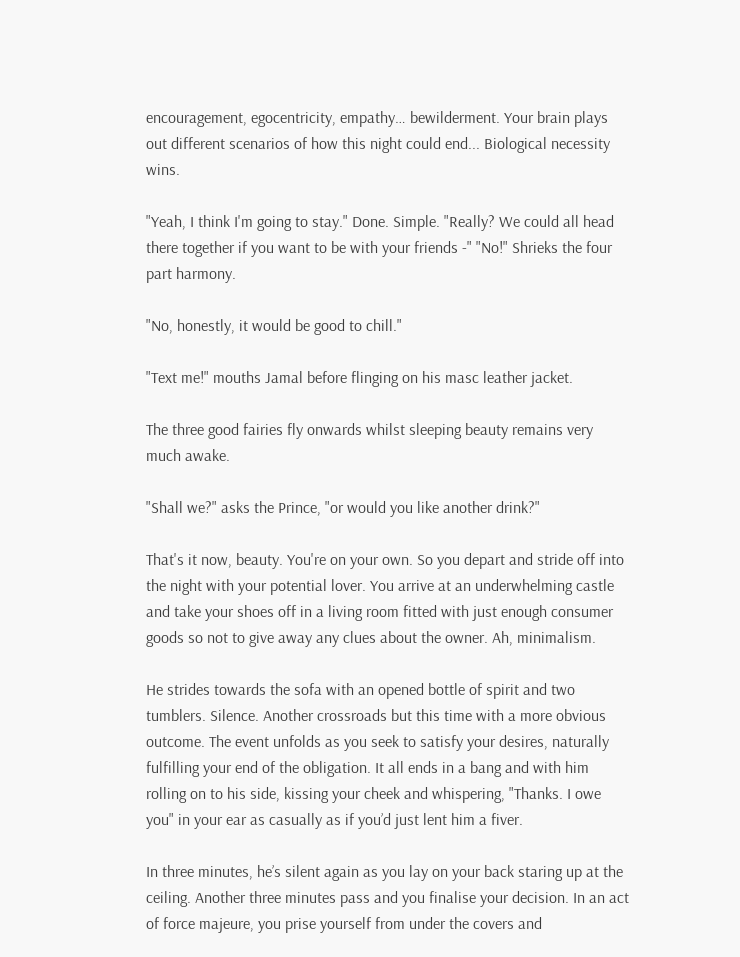encouragement, egocentricity, empathy… bewilderment. Your brain plays out different scenarios of how this night could end... Biological necessity wins.

"Yeah, I think I'm going to stay." Done. Simple. "Really? We could all head there together if you want to be with your friends -" "No!" Shrieks the four part harmony.

"No, honestly, it would be good to chill."

"Text me!" mouths Jamal before flinging on his masc leather jacket.

The three good fairies fly onwards whilst sleeping beauty remains very much awake.

"Shall we?" asks the Prince, "or would you like another drink?"

That's it now, beauty. You're on your own. So you depart and stride off into the night with your potential lover. You arrive at an underwhelming castle and take your shoes off in a living room fitted with just enough consumer goods so not to give away any clues about the owner. Ah, minimalism.

He strides towards the sofa with an opened bottle of spirit and two tumblers. Silence. Another crossroads but this time with a more obvious outcome. The event unfolds as you seek to satisfy your desires, naturally fulfilling your end of the obligation. It all ends in a bang and with him rolling on to his side, kissing your cheek and whispering, "Thanks. I owe you" in your ear as casually as if you’d just lent him a fiver.

In three minutes, he’s silent again as you lay on your back staring up at the ceiling. Another three minutes pass and you finalise your decision. In an act of force majeure, you prise yourself from under the covers and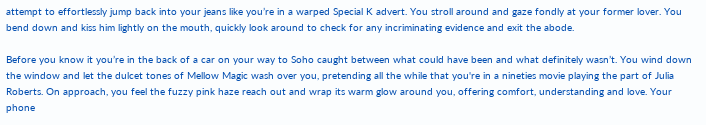attempt to effortlessly jump back into your jeans like you’re in a warped Special K advert. You stroll around and gaze fondly at your former lover. You bend down and kiss him lightly on the mouth, quickly look around to check for any incriminating evidence and exit the abode.

Before you know it you’re in the back of a car on your way to Soho caught between what could have been and what definitely wasn’t. You wind down the window and let the dulcet tones of Mellow Magic wash over you, pretending all the while that you're in a nineties movie playing the part of Julia Roberts. On approach, you feel the fuzzy pink haze reach out and wrap its warm glow around you, offering comfort, understanding and love. Your phone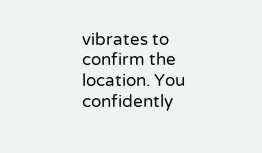vibrates to confirm the location. You confidently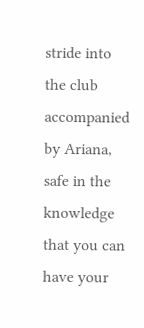stride into the club accompanied by Ariana, safe in the knowledge that you can have your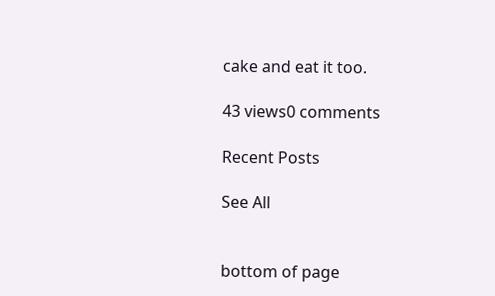cake and eat it too.

43 views0 comments

Recent Posts

See All


bottom of page